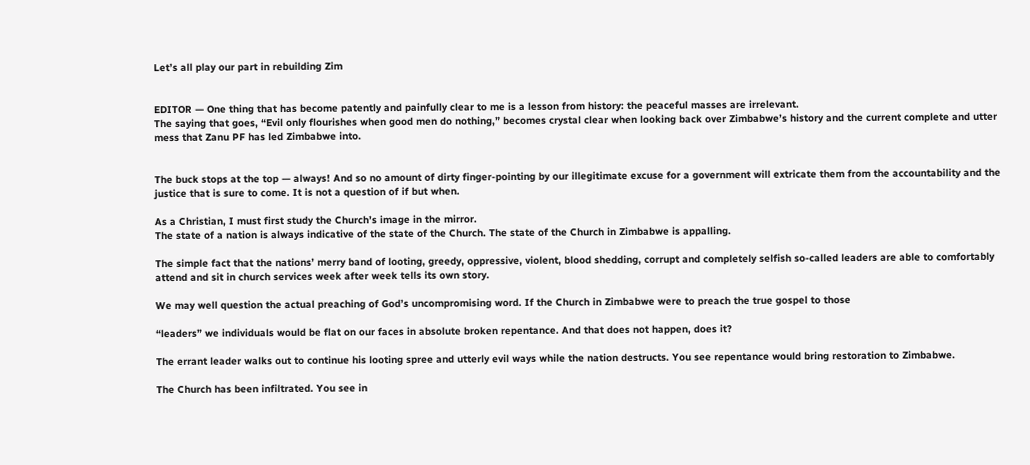Let’s all play our part in rebuilding Zim


EDITOR — One thing that has become patently and painfully clear to me is a lesson from history: the peaceful masses are irrelevant.
The saying that goes, “Evil only flourishes when good men do nothing,” becomes crystal clear when looking back over Zimbabwe’s history and the current complete and utter mess that Zanu PF has led Zimbabwe into.


The buck stops at the top — always! And so no amount of dirty finger-pointing by our illegitimate excuse for a government will extricate them from the accountability and the justice that is sure to come. It is not a question of if but when.

As a Christian, I must first study the Church’s image in the mirror.
The state of a nation is always indicative of the state of the Church. The state of the Church in Zimbabwe is appalling.

The simple fact that the nations’ merry band of looting, greedy, oppressive, violent, blood shedding, corrupt and completely selfish so-called leaders are able to comfortably attend and sit in church services week after week tells its own story.

We may well question the actual preaching of God’s uncompromising word. If the Church in Zimbabwe were to preach the true gospel to those

“leaders” we individuals would be flat on our faces in absolute broken repentance. And that does not happen, does it?

The errant leader walks out to continue his looting spree and utterly evil ways while the nation destructs. You see repentance would bring restoration to Zimbabwe.

The Church has been infiltrated. You see in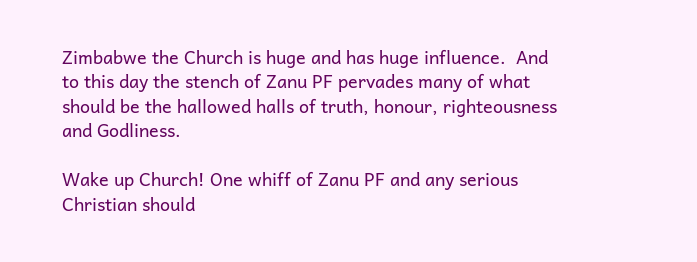Zimbabwe the Church is huge and has huge influence.  And to this day the stench of Zanu PF pervades many of what should be the hallowed halls of truth, honour, righteousness and Godliness.

Wake up Church! One whiff of Zanu PF and any serious Christian should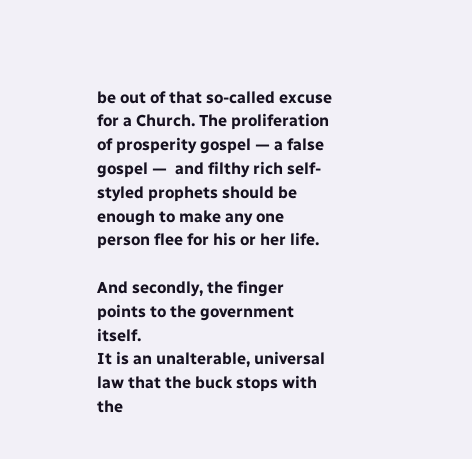be out of that so-called excuse for a Church. The proliferation of prosperity gospel — a false gospel —  and filthy rich self-styled prophets should be enough to make any one person flee for his or her life.

And secondly, the finger points to the government itself.
It is an unalterable, universal law that the buck stops with the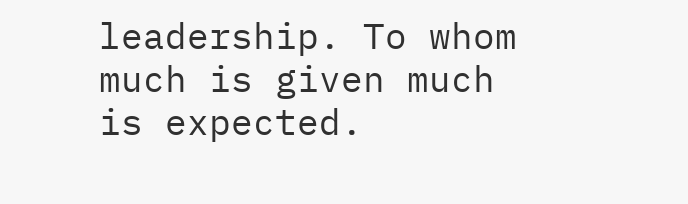leadership. To whom much is given much is expected.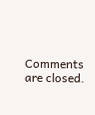Comments are closed.